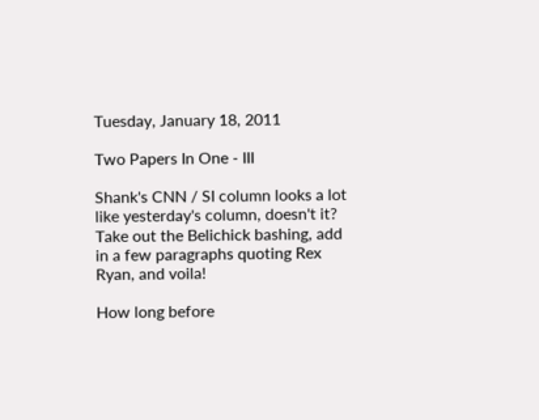Tuesday, January 18, 2011

Two Papers In One - III

Shank's CNN / SI column looks a lot like yesterday's column, doesn't it? Take out the Belichick bashing, add in a few paragraphs quoting Rex Ryan, and voila!

How long before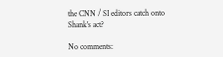the CNN / SI editors catch onto Shank's act?

No comments: